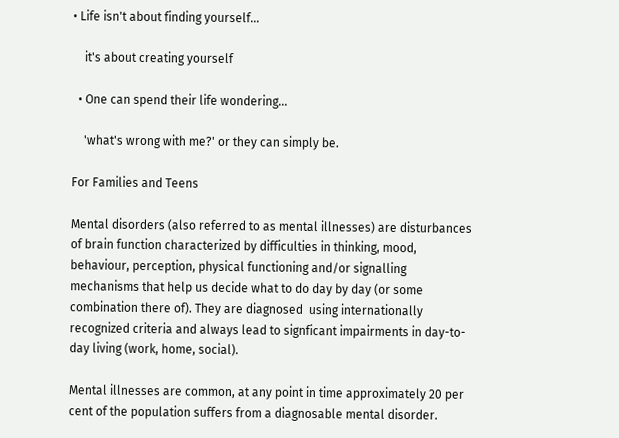• Life isn't about finding yourself...

    it's about creating yourself

  • One can spend their life wondering...

    'what's wrong with me?' or they can simply be.

For Families and Teens

Mental disorders (also referred to as mental illnesses) are disturbances of brain function characterized by difficulties in thinking, mood, behaviour, perception, physical functioning and/or signalling mechanisms that help us decide what to do day by day (or some combination there of). They are diagnosed  using internationally recognized criteria and always lead to signficant impairments in day-to-day living (work, home, social).

Mental illnesses are common, at any point in time approximately 20 per cent of the population suffers from a diagnosable mental disorder.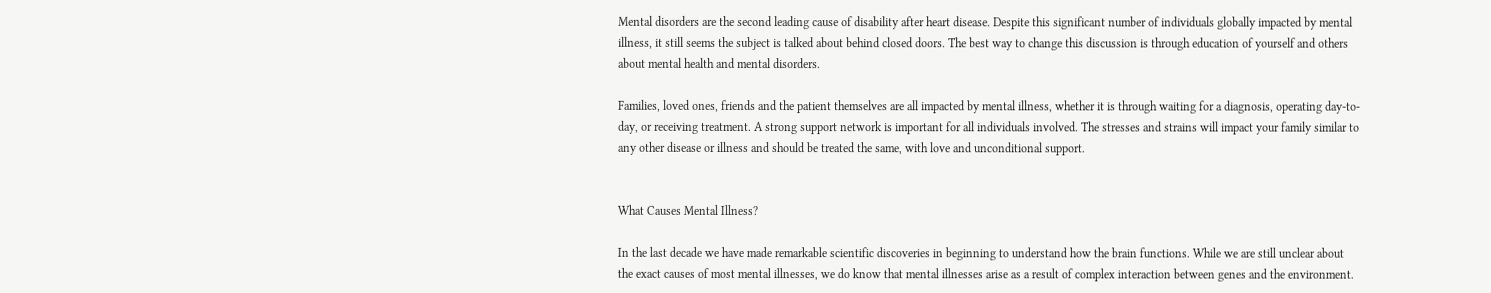Mental disorders are the second leading cause of disability after heart disease. Despite this significant number of individuals globally impacted by mental illness, it still seems the subject is talked about behind closed doors. The best way to change this discussion is through education of yourself and others about mental health and mental disorders.

Families, loved ones, friends and the patient themselves are all impacted by mental illness, whether it is through waiting for a diagnosis, operating day-to-day, or receiving treatment. A strong support network is important for all individuals involved. The stresses and strains will impact your family similar to any other disease or illness and should be treated the same, with love and unconditional support.


What Causes Mental Illness?

In the last decade we have made remarkable scientific discoveries in beginning to understand how the brain functions. While we are still unclear about the exact causes of most mental illnesses, we do know that mental illnesses arise as a result of complex interaction between genes and the environment.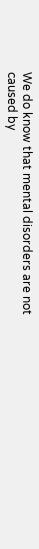We do know that mental disorders are not caused by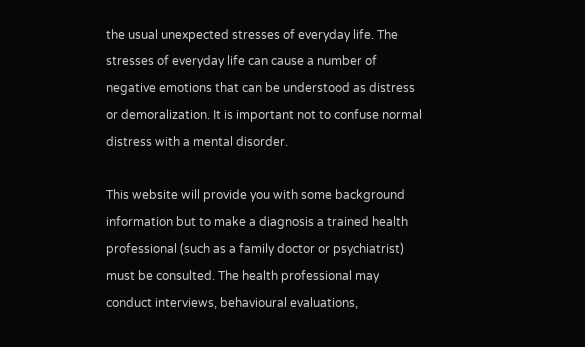the usual unexpected stresses of everyday life. The stresses of everyday life can cause a number of negative emotions that can be understood as distress or demoralization. It is important not to confuse normal distress with a mental disorder.

This website will provide you with some background information but to make a diagnosis a trained health professional (such as a family doctor or psychiatrist) must be consulted. The health professional may conduct interviews, behavioural evaluations,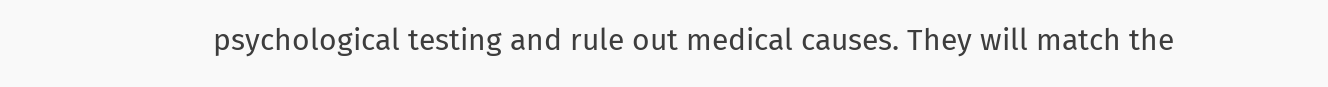psychological testing and rule out medical causes. They will match the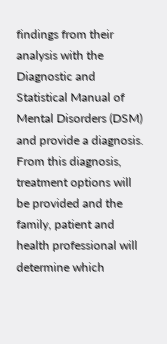findings from their analysis with the Diagnostic and Statistical Manual of Mental Disorders (DSM) and provide a diagnosis. From this diagnosis, treatment options will be provided and the family, patient and health professional will determine which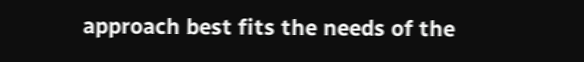approach best fits the needs of the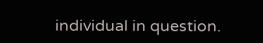individual in question.